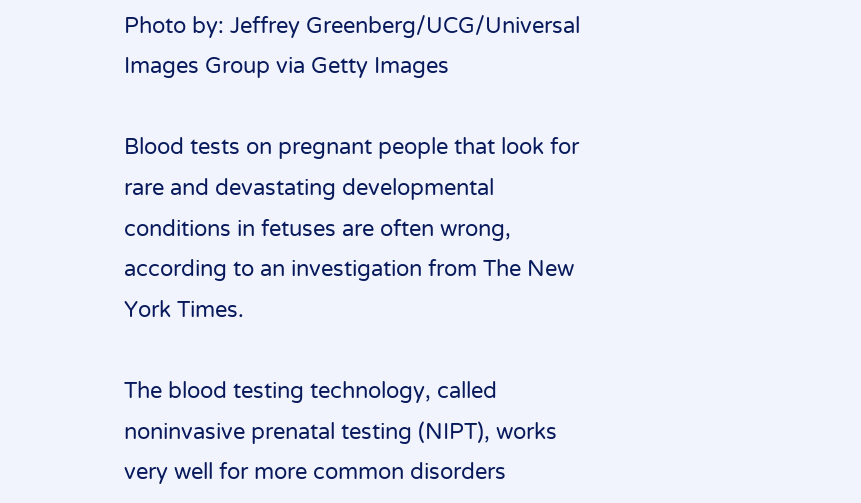Photo by: Jeffrey Greenberg/UCG/Universal Images Group via Getty Images

Blood tests on pregnant people that look for rare and devastating developmental conditions in fetuses are often wrong, according to an investigation from The New York Times.

The blood testing technology, called noninvasive prenatal testing (NIPT), works very well for more common disorders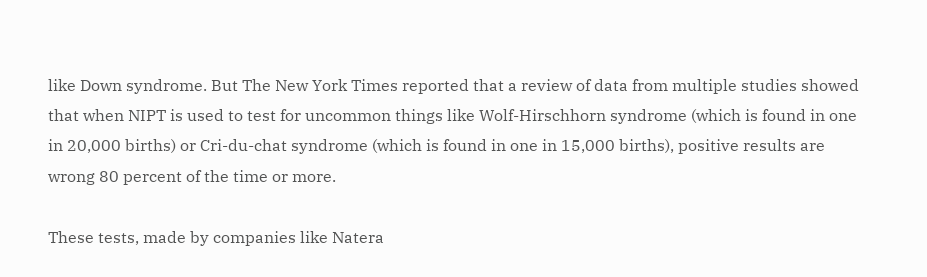like Down syndrome. But The New York Times reported that a review of data from multiple studies showed that when NIPT is used to test for uncommon things like Wolf-Hirschhorn syndrome (which is found in one in 20,000 births) or Cri-du-chat syndrome (which is found in one in 15,000 births), positive results are wrong 80 percent of the time or more.

These tests, made by companies like Natera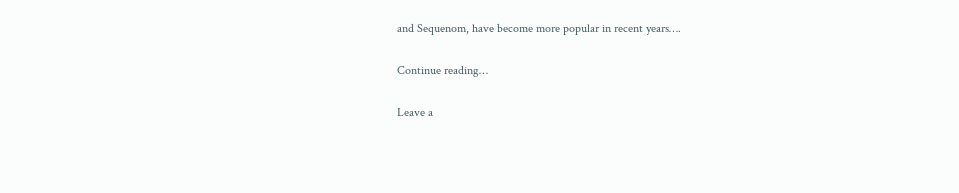and Sequenom, have become more popular in recent years….

Continue reading…

Leave a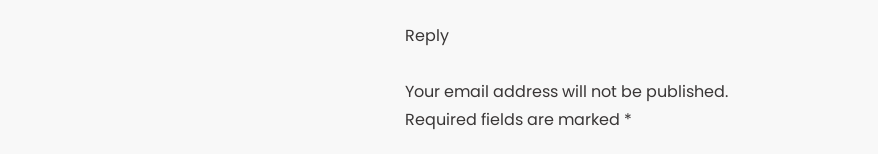Reply

Your email address will not be published. Required fields are marked *